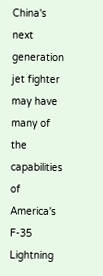China's next generation jet fighter may have many of the capabilities of America's F-35 Lightning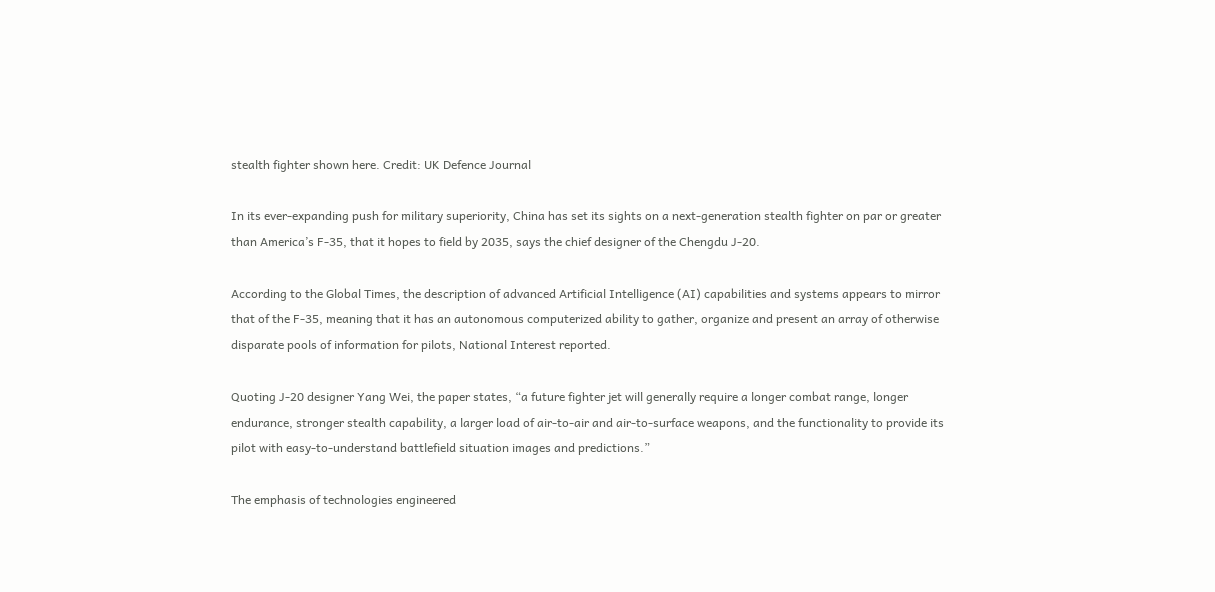stealth fighter shown here. Credit: UK Defence Journal

In its ever-expanding push for military superiority, China has set its sights on a next-generation stealth fighter on par or greater than America’s F-35, that it hopes to field by 2035, says the chief designer of the Chengdu J-20.

According to the Global Times, the description of advanced Artificial Intelligence (AI) capabilities and systems appears to mirror that of the F-35, meaning that it has an autonomous computerized ability to gather, organize and present an array of otherwise disparate pools of information for pilots, National Interest reported.

Quoting J-20 designer Yang Wei, the paper states, “a future fighter jet will generally require a longer combat range, longer endurance, stronger stealth capability, a larger load of air-to-air and air-to-surface weapons, and the functionality to provide its pilot with easy-to-understand battlefield situation images and predictions.”

The emphasis of technologies engineered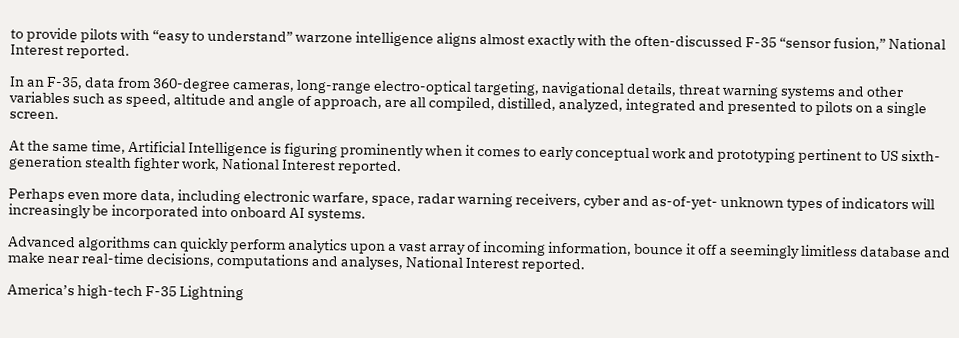to provide pilots with “easy to understand” warzone intelligence aligns almost exactly with the often-discussed F-35 “sensor fusion,” National Interest reported.

In an F-35, data from 360-degree cameras, long-range electro-optical targeting, navigational details, threat warning systems and other variables such as speed, altitude and angle of approach, are all compiled, distilled, analyzed, integrated and presented to pilots on a single screen.

At the same time, Artificial Intelligence is figuring prominently when it comes to early conceptual work and prototyping pertinent to US sixth-generation stealth fighter work, National Interest reported.

Perhaps even more data, including electronic warfare, space, radar warning receivers, cyber and as-of-yet- unknown types of indicators will increasingly be incorporated into onboard AI systems.

Advanced algorithms can quickly perform analytics upon a vast array of incoming information, bounce it off a seemingly limitless database and make near real-time decisions, computations and analyses, National Interest reported.

America’s high-tech F-35 Lightning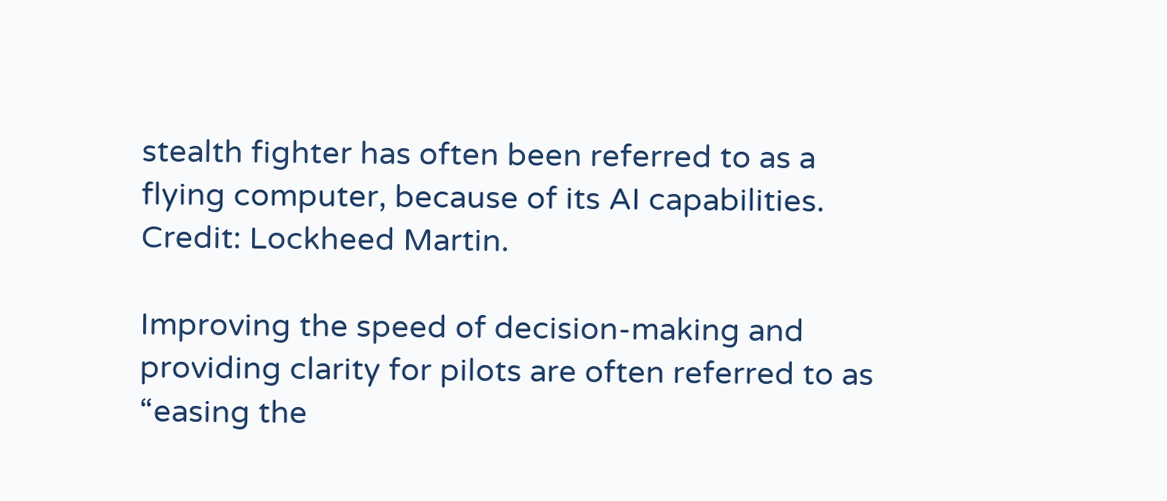stealth fighter has often been referred to as a flying computer, because of its AI capabilities. Credit: Lockheed Martin.

Improving the speed of decision-making and providing clarity for pilots are often referred to as “easing the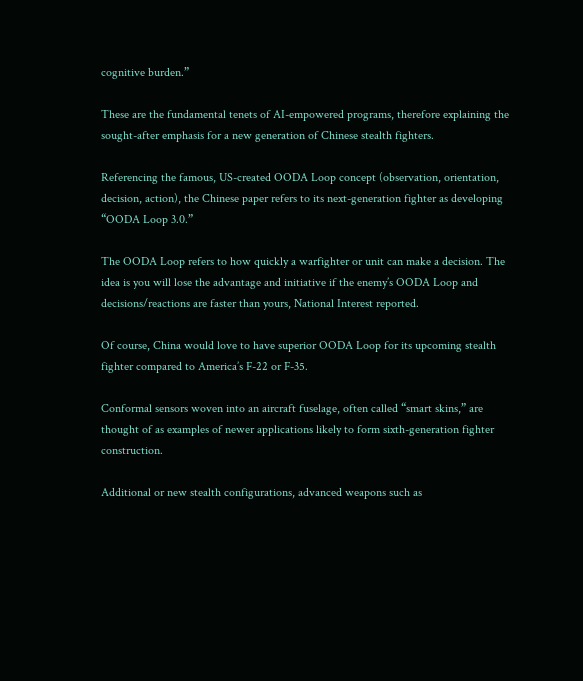cognitive burden.”

These are the fundamental tenets of AI-empowered programs, therefore explaining the sought-after emphasis for a new generation of Chinese stealth fighters.

Referencing the famous, US-created OODA Loop concept (observation, orientation, decision, action), the Chinese paper refers to its next-generation fighter as developing “OODA Loop 3.0.”

The OODA Loop refers to how quickly a warfighter or unit can make a decision. The idea is you will lose the advantage and initiative if the enemy’s OODA Loop and decisions/reactions are faster than yours, National Interest reported.

Of course, China would love to have superior OODA Loop for its upcoming stealth fighter compared to America’s F-22 or F-35.

Conformal sensors woven into an aircraft fuselage, often called “smart skins,” are thought of as examples of newer applications likely to form sixth-generation fighter construction.

Additional or new stealth configurations, advanced weapons such as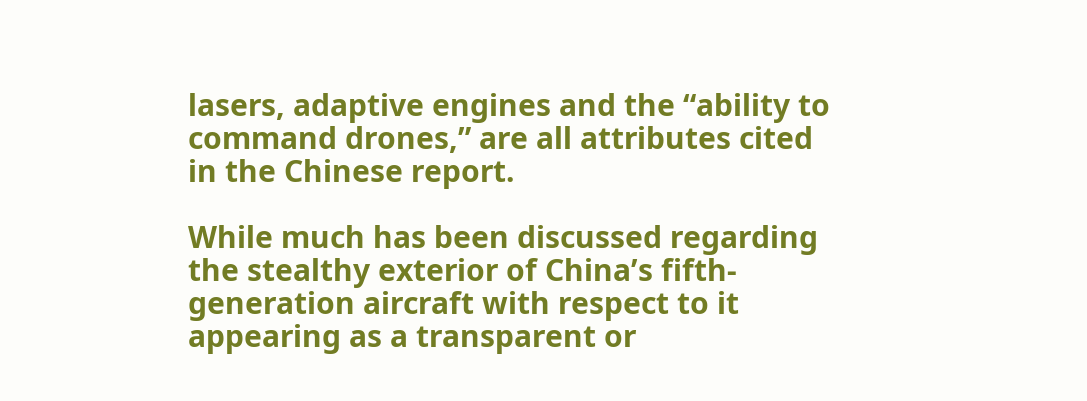lasers, adaptive engines and the “ability to command drones,” are all attributes cited in the Chinese report.

While much has been discussed regarding the stealthy exterior of China’s fifth-generation aircraft with respect to it appearing as a transparent or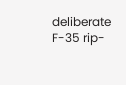deliberate F-35 rip-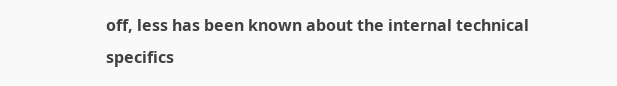off, less has been known about the internal technical specifics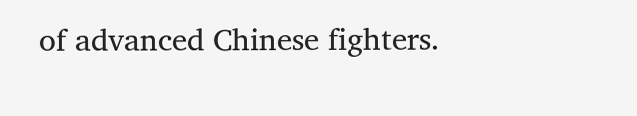of advanced Chinese fighters.